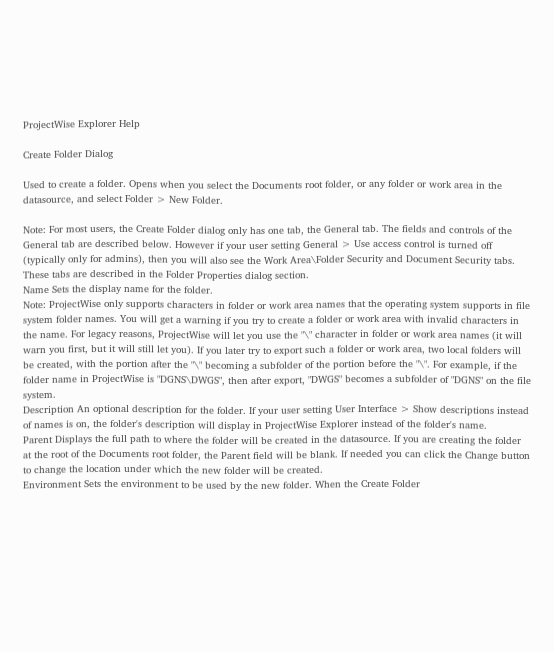ProjectWise Explorer Help

Create Folder Dialog

Used to create a folder. Opens when you select the Documents root folder, or any folder or work area in the datasource, and select Folder > New Folder.

Note: For most users, the Create Folder dialog only has one tab, the General tab. The fields and controls of the General tab are described below. However if your user setting General > Use access control is turned off (typically only for admins), then you will also see the Work Area\Folder Security and Document Security tabs. These tabs are described in the Folder Properties dialog section.
Name Sets the display name for the folder.
Note: ProjectWise only supports characters in folder or work area names that the operating system supports in file system folder names. You will get a warning if you try to create a folder or work area with invalid characters in the name. For legacy reasons, ProjectWise will let you use the "\" character in folder or work area names (it will warn you first, but it will still let you). If you later try to export such a folder or work area, two local folders will be created, with the portion after the "\" becoming a subfolder of the portion before the "\". For example, if the folder name in ProjectWise is "DGNS\DWGS", then after export, "DWGS" becomes a subfolder of "DGNS" on the file system.
Description An optional description for the folder. If your user setting User Interface > Show descriptions instead of names is on, the folder's description will display in ProjectWise Explorer instead of the folder's name.
Parent Displays the full path to where the folder will be created in the datasource. If you are creating the folder at the root of the Documents root folder, the Parent field will be blank. If needed you can click the Change button to change the location under which the new folder will be created.
Environment Sets the environment to be used by the new folder. When the Create Folder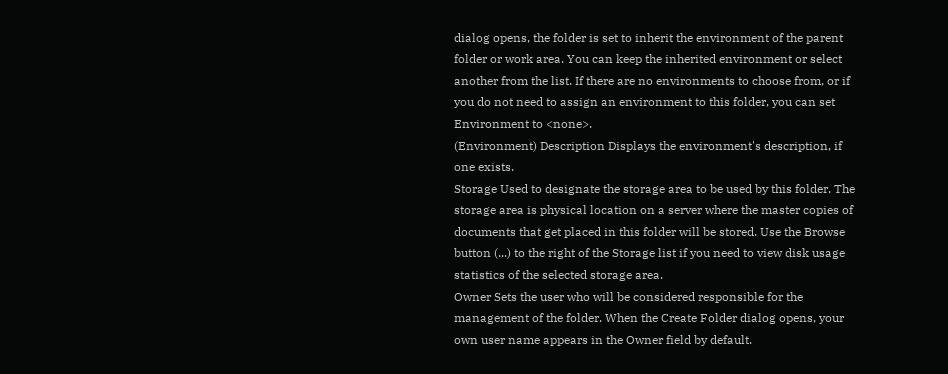dialog opens, the folder is set to inherit the environment of the parent folder or work area. You can keep the inherited environment or select another from the list. If there are no environments to choose from, or if you do not need to assign an environment to this folder, you can set Environment to <none>.
(Environment) Description Displays the environment's description, if one exists.
Storage Used to designate the storage area to be used by this folder. The storage area is physical location on a server where the master copies of documents that get placed in this folder will be stored. Use the Browse button (...) to the right of the Storage list if you need to view disk usage statistics of the selected storage area.
Owner Sets the user who will be considered responsible for the management of the folder. When the Create Folder dialog opens, your own user name appears in the Owner field by default.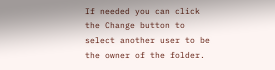If needed you can click the Change button to select another user to be the owner of the folder.